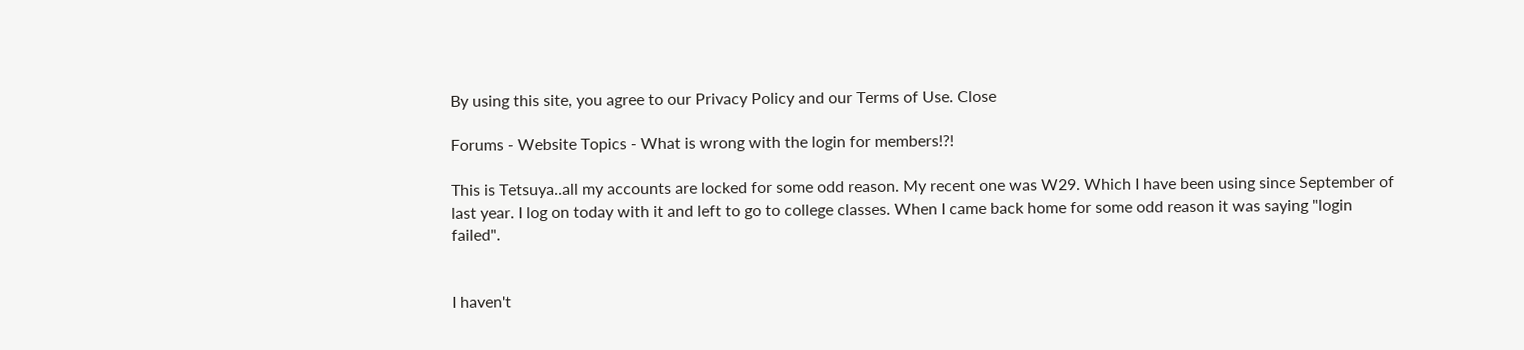By using this site, you agree to our Privacy Policy and our Terms of Use. Close

Forums - Website Topics - What is wrong with the login for members!?!

This is Tetsuya..all my accounts are locked for some odd reason. My recent one was W29. Which I have been using since September of last year. I log on today with it and left to go to college classes. When I came back home for some odd reason it was saying "login failed".


I haven't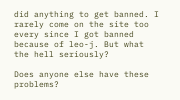did anything to get banned. I rarely come on the site too every since I got banned because of leo-j. But what the hell seriously?

Does anyone else have these problems?